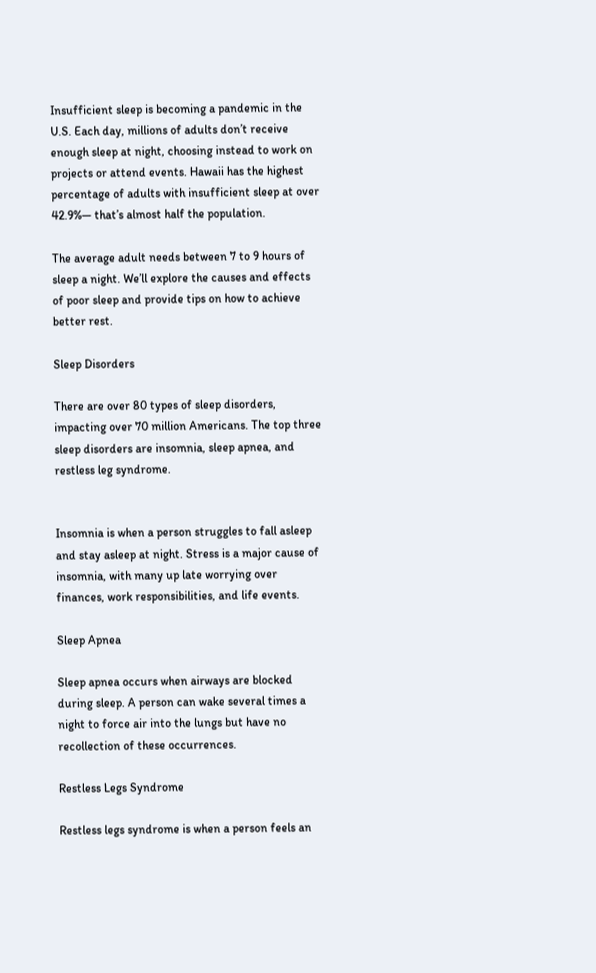Insufficient sleep is becoming a pandemic in the U.S. Each day, millions of adults don’t receive enough sleep at night, choosing instead to work on projects or attend events. Hawaii has the highest percentage of adults with insufficient sleep at over 42.9%— that’s almost half the population.

The average adult needs between 7 to 9 hours of sleep a night. We’ll explore the causes and effects of poor sleep and provide tips on how to achieve better rest.

Sleep Disorders

There are over 80 types of sleep disorders, impacting over 70 million Americans. The top three sleep disorders are insomnia, sleep apnea, and restless leg syndrome.


Insomnia is when a person struggles to fall asleep and stay asleep at night. Stress is a major cause of insomnia, with many up late worrying over finances, work responsibilities, and life events.

Sleep Apnea

Sleep apnea occurs when airways are blocked during sleep. A person can wake several times a night to force air into the lungs but have no recollection of these occurrences.

Restless Legs Syndrome

Restless legs syndrome is when a person feels an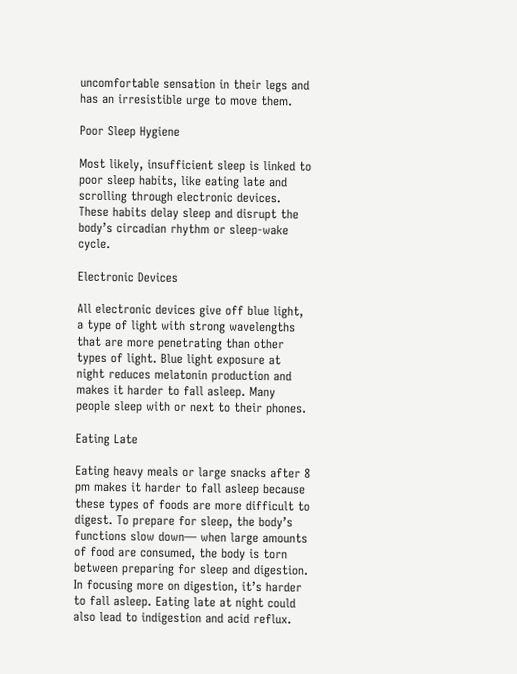uncomfortable sensation in their legs and has an irresistible urge to move them.

Poor Sleep Hygiene

Most likely, insufficient sleep is linked to poor sleep habits, like eating late and scrolling through electronic devices. These habits delay sleep and disrupt the body’s circadian rhythm or sleep-wake cycle.

Electronic Devices

All electronic devices give off blue light, a type of light with strong wavelengths that are more penetrating than other types of light. Blue light exposure at night reduces melatonin production and makes it harder to fall asleep. Many people sleep with or next to their phones.

Eating Late

Eating heavy meals or large snacks after 8 pm makes it harder to fall asleep because these types of foods are more difficult to digest. To prepare for sleep, the body’s functions slow down— when large amounts of food are consumed, the body is torn between preparing for sleep and digestion. In focusing more on digestion, it’s harder to fall asleep. Eating late at night could also lead to indigestion and acid reflux.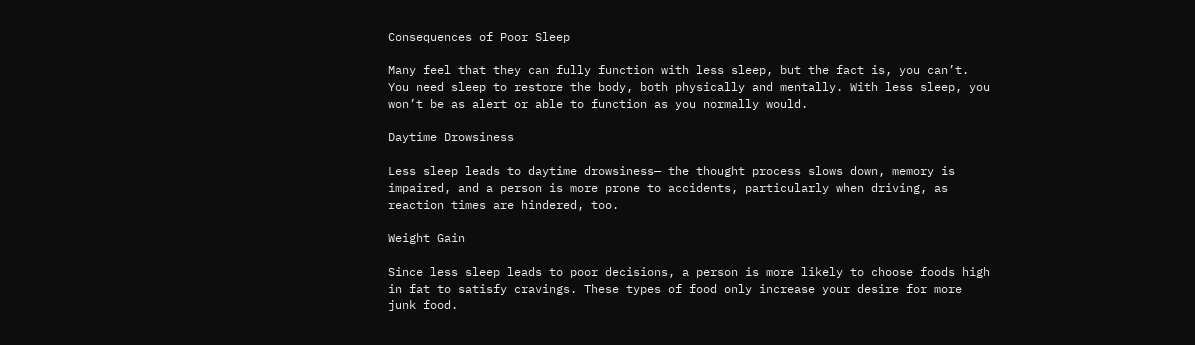Consequences of Poor Sleep

Many feel that they can fully function with less sleep, but the fact is, you can’t. You need sleep to restore the body, both physically and mentally. With less sleep, you won’t be as alert or able to function as you normally would.

Daytime Drowsiness

Less sleep leads to daytime drowsiness— the thought process slows down, memory is impaired, and a person is more prone to accidents, particularly when driving, as reaction times are hindered, too.

Weight Gain

Since less sleep leads to poor decisions, a person is more likely to choose foods high in fat to satisfy cravings. These types of food only increase your desire for more junk food.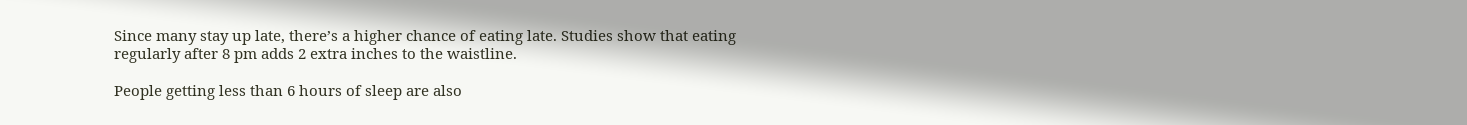Since many stay up late, there’s a higher chance of eating late. Studies show that eating regularly after 8 pm adds 2 extra inches to the waistline.

People getting less than 6 hours of sleep are also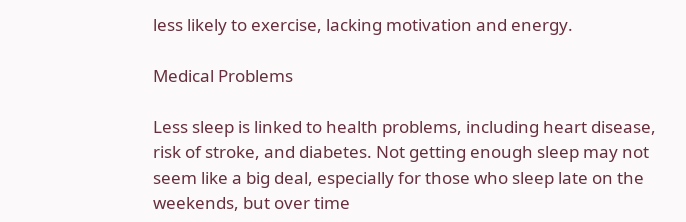less likely to exercise, lacking motivation and energy.

Medical Problems

Less sleep is linked to health problems, including heart disease, risk of stroke, and diabetes. Not getting enough sleep may not seem like a big deal, especially for those who sleep late on the weekends, but over time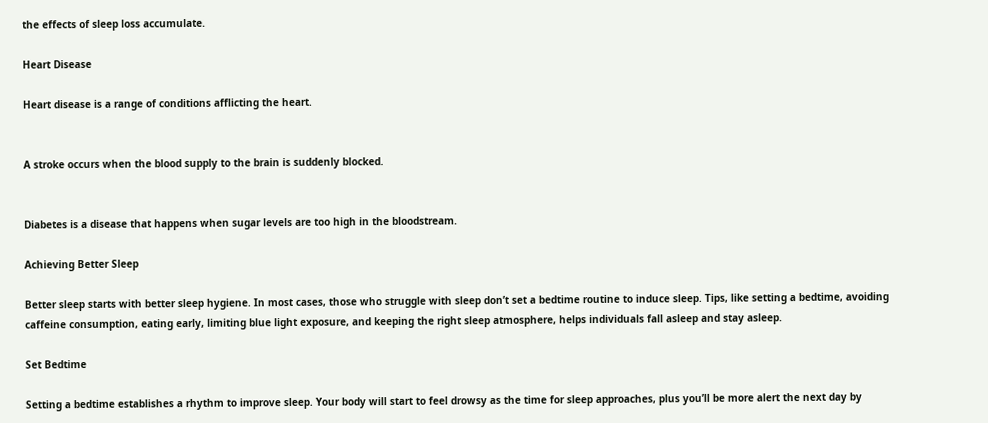the effects of sleep loss accumulate.

Heart Disease

Heart disease is a range of conditions afflicting the heart.


A stroke occurs when the blood supply to the brain is suddenly blocked.


Diabetes is a disease that happens when sugar levels are too high in the bloodstream.

Achieving Better Sleep

Better sleep starts with better sleep hygiene. In most cases, those who struggle with sleep don’t set a bedtime routine to induce sleep. Tips, like setting a bedtime, avoiding caffeine consumption, eating early, limiting blue light exposure, and keeping the right sleep atmosphere, helps individuals fall asleep and stay asleep.

Set Bedtime

Setting a bedtime establishes a rhythm to improve sleep. Your body will start to feel drowsy as the time for sleep approaches, plus you’ll be more alert the next day by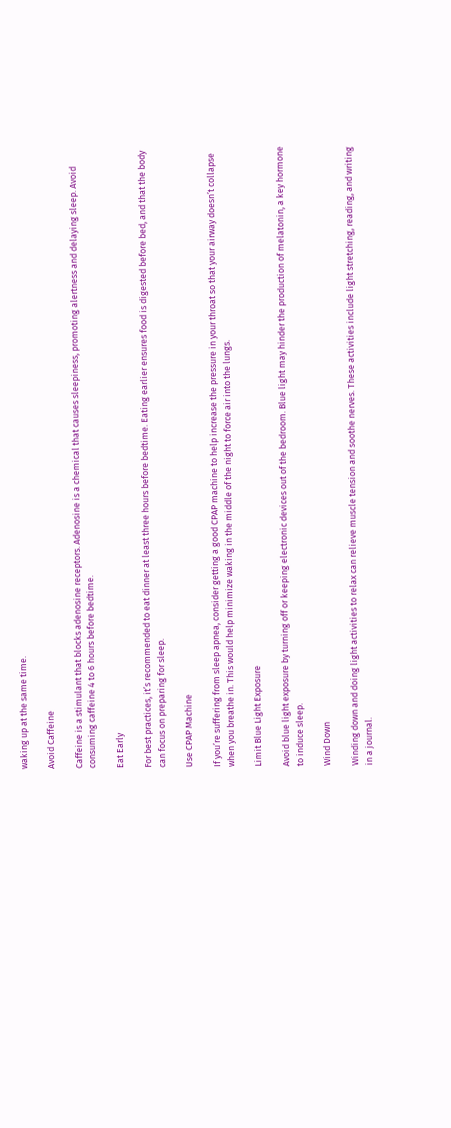waking up at the same time.

Avoid Caffeine

Caffeine is a stimulant that blocks adenosine receptors. Adenosine is a chemical that causes sleepiness, promoting alertness and delaying sleep. Avoid consuming caffeine 4 to 6 hours before bedtime.

Eat Early

For best practices, it’s recommended to eat dinner at least three hours before bedtime. Eating earlier ensures food is digested before bed, and that the body can focus on preparing for sleep.

Use CPAP Machine

If you’re suffering from sleep apnea, consider getting a good CPAP machine to help increase the pressure in your throat so that your airway doesn’t collapse when you breathe in. This would help minimize waking in the middle of the night to force air into the lungs.

Limit Blue Light Exposure

Avoid blue light exposure by turning off or keeping electronic devices out of the bedroom. Blue light may hinder the production of melatonin, a key hormone to induce sleep.

Wind Down

Winding down and doing light activities to relax can relieve muscle tension and soothe nerves. These activities include light stretching, reading, and writing in a journal.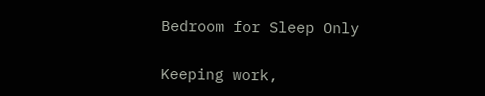Bedroom for Sleep Only

Keeping work,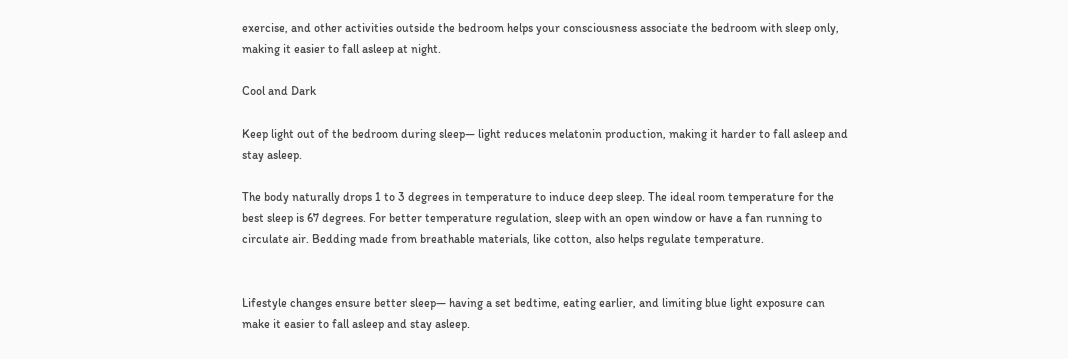exercise, and other activities outside the bedroom helps your consciousness associate the bedroom with sleep only, making it easier to fall asleep at night.

Cool and Dark

Keep light out of the bedroom during sleep— light reduces melatonin production, making it harder to fall asleep and stay asleep.

The body naturally drops 1 to 3 degrees in temperature to induce deep sleep. The ideal room temperature for the best sleep is 67 degrees. For better temperature regulation, sleep with an open window or have a fan running to circulate air. Bedding made from breathable materials, like cotton, also helps regulate temperature.


Lifestyle changes ensure better sleep— having a set bedtime, eating earlier, and limiting blue light exposure can make it easier to fall asleep and stay asleep.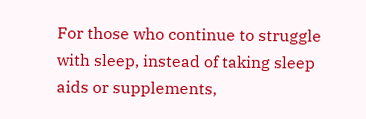For those who continue to struggle with sleep, instead of taking sleep aids or supplements,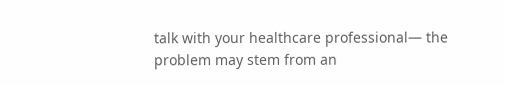talk with your healthcare professional— the problem may stem from an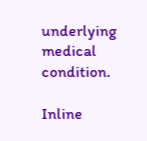underlying medical condition.

Inline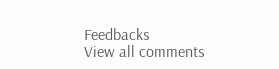Feedbacks
View all comments